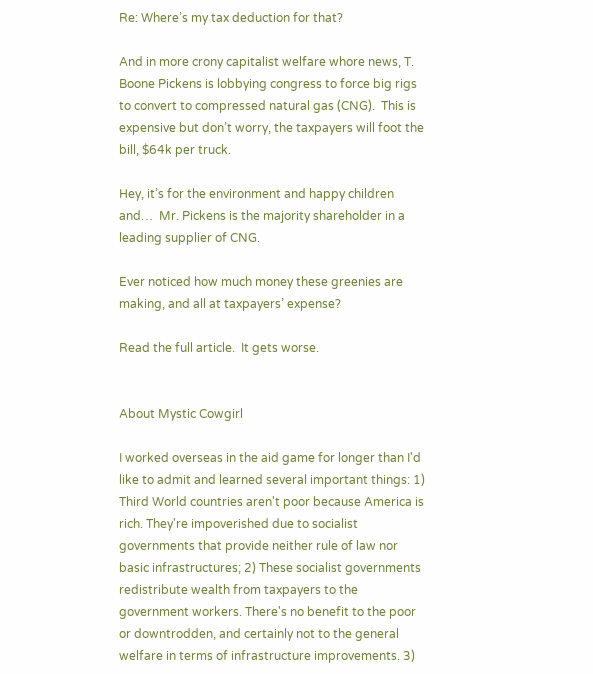Re: Where’s my tax deduction for that?

And in more crony capitalist welfare whore news, T. Boone Pickens is lobbying congress to force big rigs to convert to compressed natural gas (CNG).  This is expensive but don’t worry, the taxpayers will foot the bill, $64k per truck.

Hey, it’s for the environment and happy children and…  Mr. Pickens is the majority shareholder in a leading supplier of CNG.

Ever noticed how much money these greenies are making, and all at taxpayers’ expense?

Read the full article.  It gets worse.


About Mystic Cowgirl

I worked overseas in the aid game for longer than I'd like to admit and learned several important things: 1) Third World countries aren't poor because America is rich. They're impoverished due to socialist governments that provide neither rule of law nor basic infrastructures; 2) These socialist governments redistribute wealth from taxpayers to the government workers. There's no benefit to the poor or downtrodden, and certainly not to the general welfare in terms of infrastructure improvements. 3)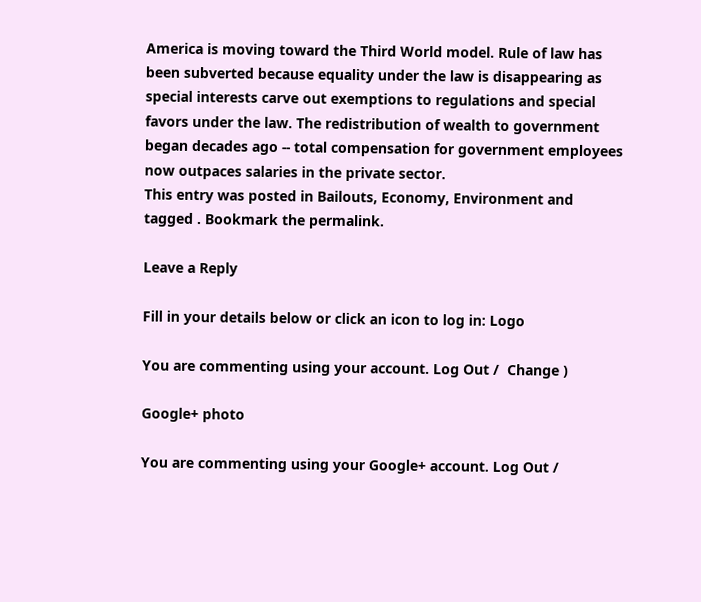America is moving toward the Third World model. Rule of law has been subverted because equality under the law is disappearing as special interests carve out exemptions to regulations and special favors under the law. The redistribution of wealth to government began decades ago -- total compensation for government employees now outpaces salaries in the private sector.
This entry was posted in Bailouts, Economy, Environment and tagged . Bookmark the permalink.

Leave a Reply

Fill in your details below or click an icon to log in: Logo

You are commenting using your account. Log Out /  Change )

Google+ photo

You are commenting using your Google+ account. Log Out /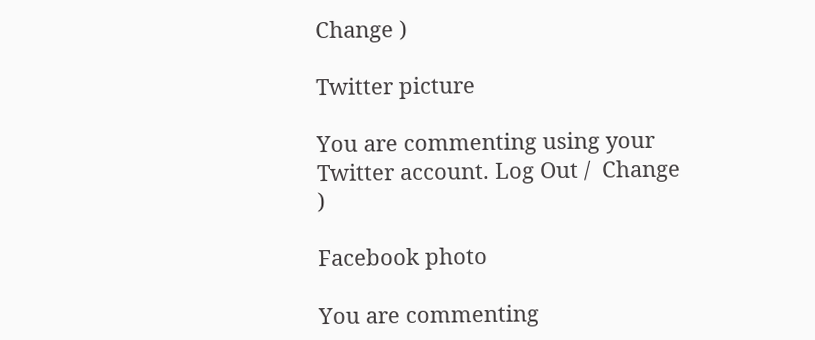Change )

Twitter picture

You are commenting using your Twitter account. Log Out /  Change )

Facebook photo

You are commenting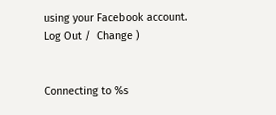using your Facebook account. Log Out /  Change )


Connecting to %s